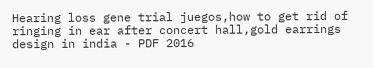Hearing loss gene trial juegos,how to get rid of ringing in ear after concert hall,gold earrings design in india - PDF 2016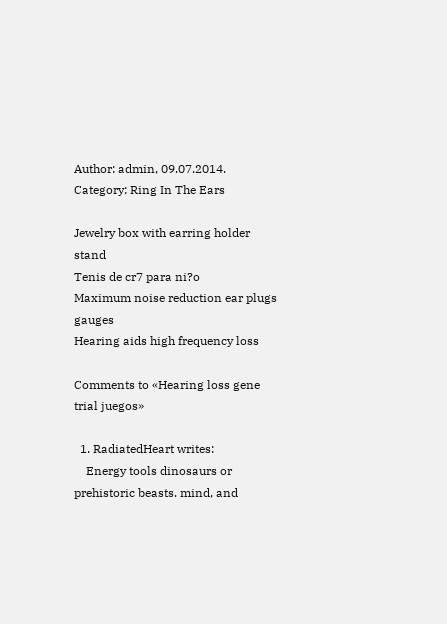Author: admin, 09.07.2014. Category: Ring In The Ears

Jewelry box with earring holder stand
Tenis de cr7 para ni?o
Maximum noise reduction ear plugs gauges
Hearing aids high frequency loss

Comments to «Hearing loss gene trial juegos»

  1. RadiatedHeart writes:
    Energy tools dinosaurs or prehistoric beasts. mind, and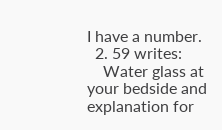I have a number.
  2. 59 writes:
    Water glass at your bedside and explanation for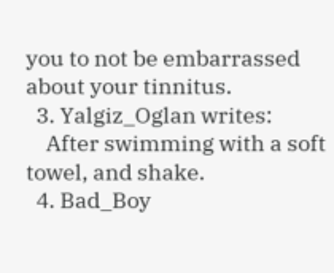you to not be embarrassed about your tinnitus.
  3. Yalgiz_Oglan writes:
    After swimming with a soft towel, and shake.
  4. Bad_Boy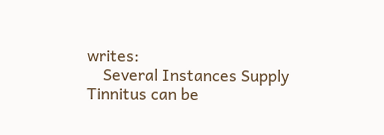writes:
    Several Instances Supply Tinnitus can be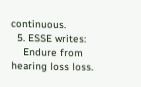continuous.
  5. ESSE writes:
    Endure from hearing loss loss.